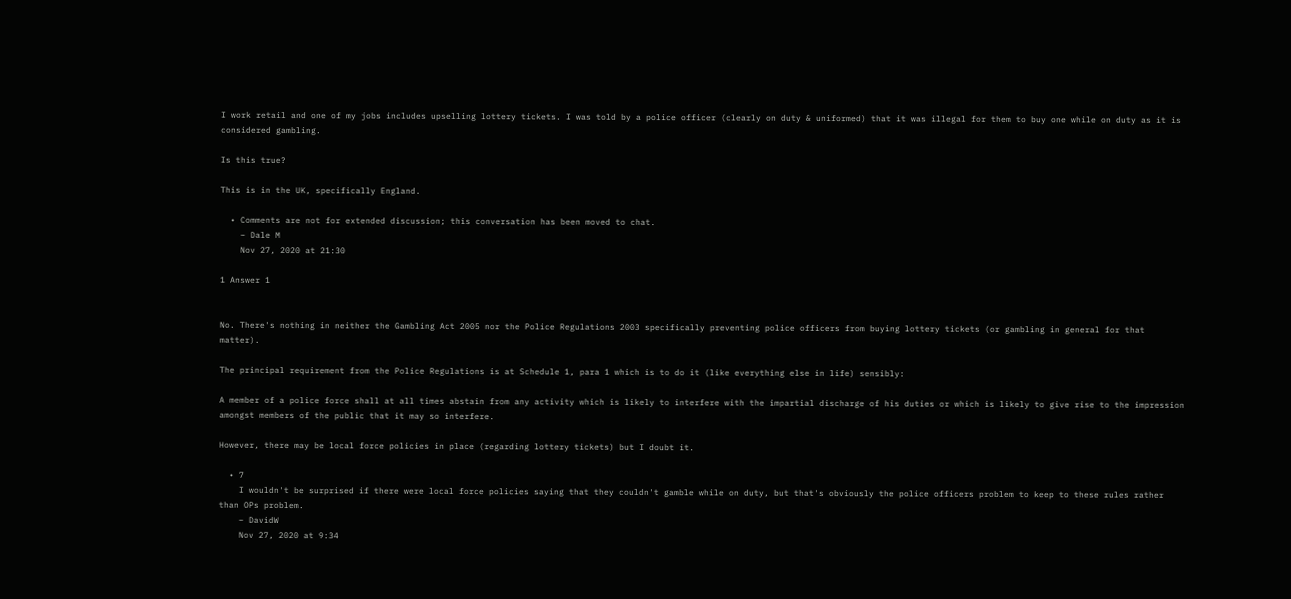I work retail and one of my jobs includes upselling lottery tickets. I was told by a police officer (clearly on duty & uniformed) that it was illegal for them to buy one while on duty as it is considered gambling.

Is this true?

This is in the UK, specifically England.

  • Comments are not for extended discussion; this conversation has been moved to chat.
    – Dale M
    Nov 27, 2020 at 21:30

1 Answer 1


No. There's nothing in neither the Gambling Act 2005 nor the Police Regulations 2003 specifically preventing police officers from buying lottery tickets (or gambling in general for that matter).

The principal requirement from the Police Regulations is at Schedule 1, para 1 which is to do it (like everything else in life) sensibly:

A member of a police force shall at all times abstain from any activity which is likely to interfere with the impartial discharge of his duties or which is likely to give rise to the impression amongst members of the public that it may so interfere.

However, there may be local force policies in place (regarding lottery tickets) but I doubt it.

  • 7
    I wouldn't be surprised if there were local force policies saying that they couldn't gamble while on duty, but that's obviously the police officers problem to keep to these rules rather than OPs problem.
    – DavidW
    Nov 27, 2020 at 9:34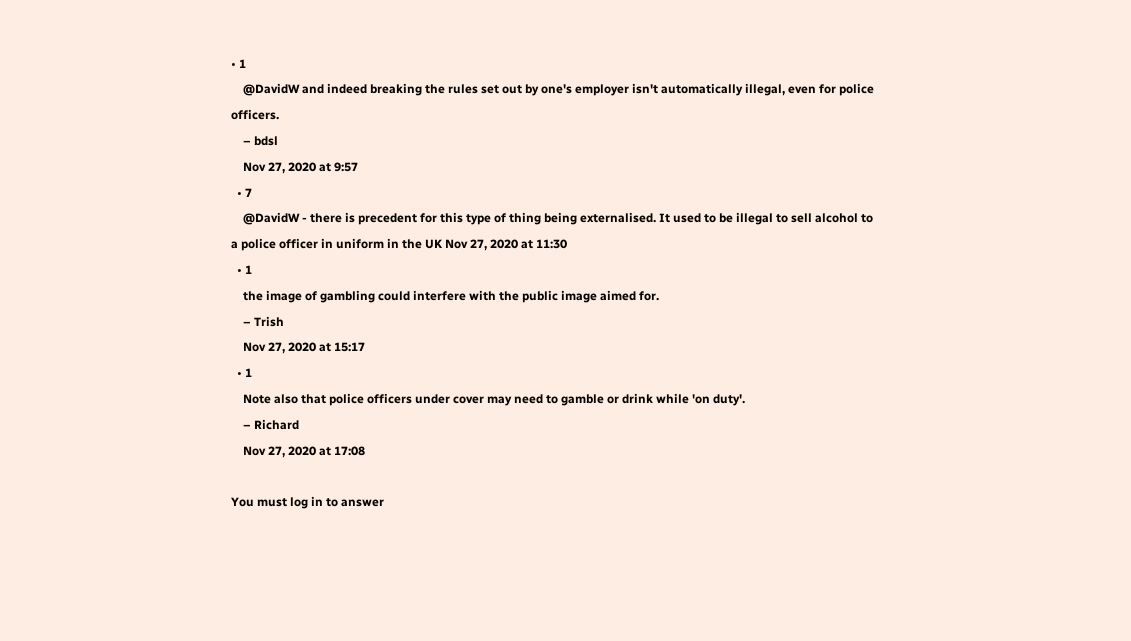• 1
    @DavidW and indeed breaking the rules set out by one's employer isn't automatically illegal, even for police officers.
    – bdsl
    Nov 27, 2020 at 9:57
  • 7
    @DavidW - there is precedent for this type of thing being externalised. It used to be illegal to sell alcohol to a police officer in uniform in the UK Nov 27, 2020 at 11:30
  • 1
    the image of gambling could interfere with the public image aimed for.
    – Trish
    Nov 27, 2020 at 15:17
  • 1
    Note also that police officers under cover may need to gamble or drink while 'on duty'.
    – Richard
    Nov 27, 2020 at 17:08

You must log in to answer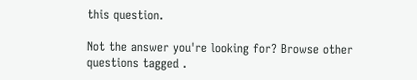this question.

Not the answer you're looking for? Browse other questions tagged .